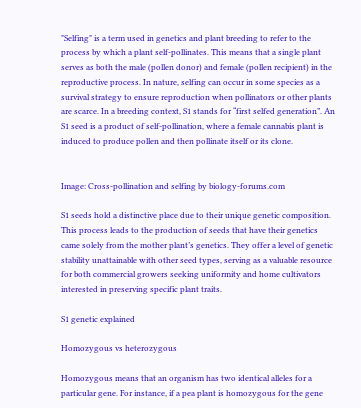"Selfing" is a term used in genetics and plant breeding to refer to the process by which a plant self-pollinates. This means that a single plant serves as both the male (pollen donor) and female (pollen recipient) in the reproductive process. In nature, selfing can occur in some species as a survival strategy to ensure reproduction when pollinators or other plants are scarce. In a breeding context, S1 stands for “first selfed generation”. An S1 seed is a product of self-pollination, where a female cannabis plant is induced to produce pollen and then pollinate itself or its clone.


Image: Cross-pollination and selfing by biology-forums.com

S1 seeds hold a distinctive place due to their unique genetic composition. This process leads to the production of seeds that have their genetics came solely from the mother plant’s genetics. They offer a level of genetic stability unattainable with other seed types, serving as a valuable resource for both commercial growers seeking uniformity and home cultivators interested in preserving specific plant traits.

S1 genetic explained

Homozygous vs heterozygous

Homozygous means that an organism has two identical alleles for a particular gene. For instance, if a pea plant is homozygous for the gene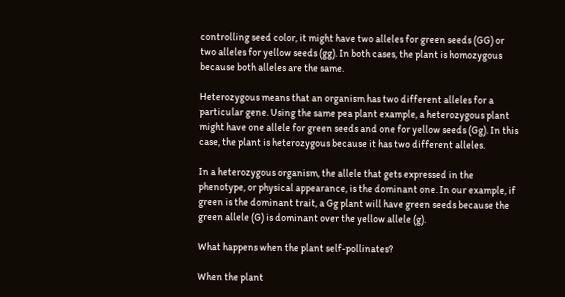controlling seed color, it might have two alleles for green seeds (GG) or two alleles for yellow seeds (gg). In both cases, the plant is homozygous because both alleles are the same.

Heterozygous means that an organism has two different alleles for a particular gene. Using the same pea plant example, a heterozygous plant might have one allele for green seeds and one for yellow seeds (Gg). In this case, the plant is heterozygous because it has two different alleles.

In a heterozygous organism, the allele that gets expressed in the phenotype, or physical appearance, is the dominant one. In our example, if green is the dominant trait, a Gg plant will have green seeds because the green allele (G) is dominant over the yellow allele (g).

What happens when the plant self-pollinates?

When the plant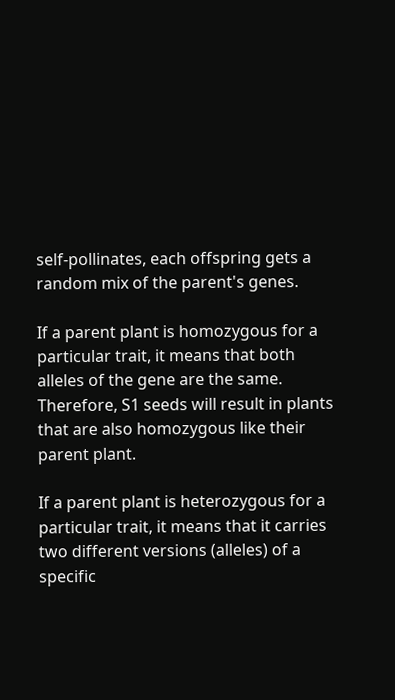self-pollinates, each offspring gets a random mix of the parent's genes.

If a parent plant is homozygous for a particular trait, it means that both alleles of the gene are the same. Therefore, S1 seeds will result in plants that are also homozygous like their parent plant.

If a parent plant is heterozygous for a particular trait, it means that it carries two different versions (alleles) of a specific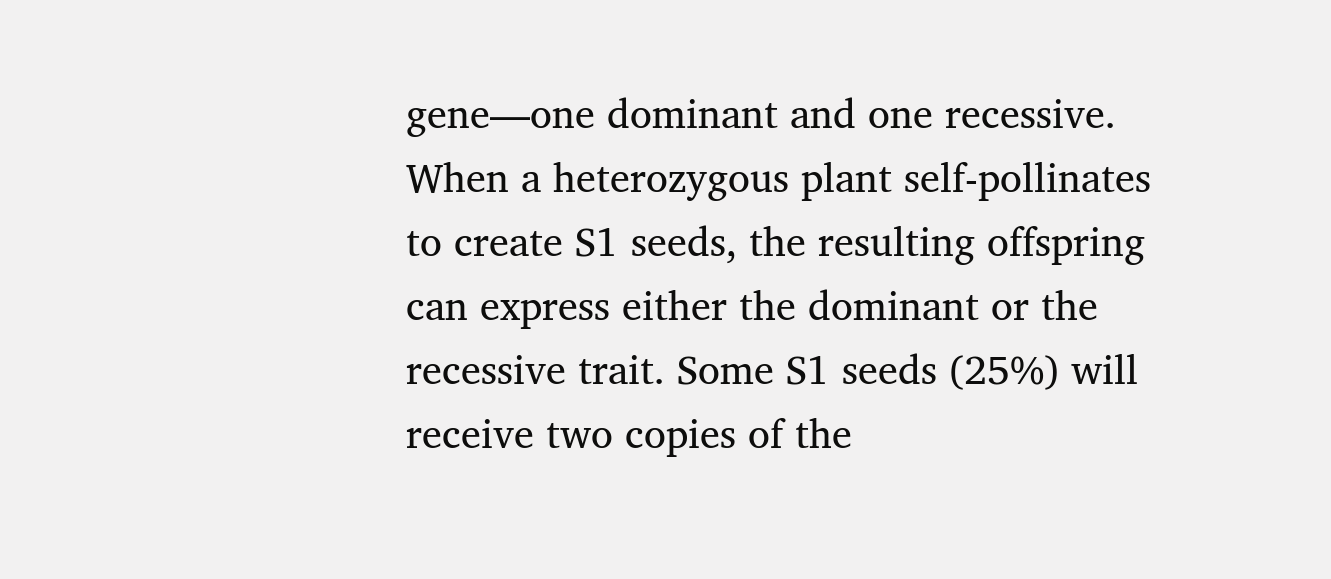gene—one dominant and one recessive. When a heterozygous plant self-pollinates to create S1 seeds, the resulting offspring can express either the dominant or the recessive trait. Some S1 seeds (25%) will receive two copies of the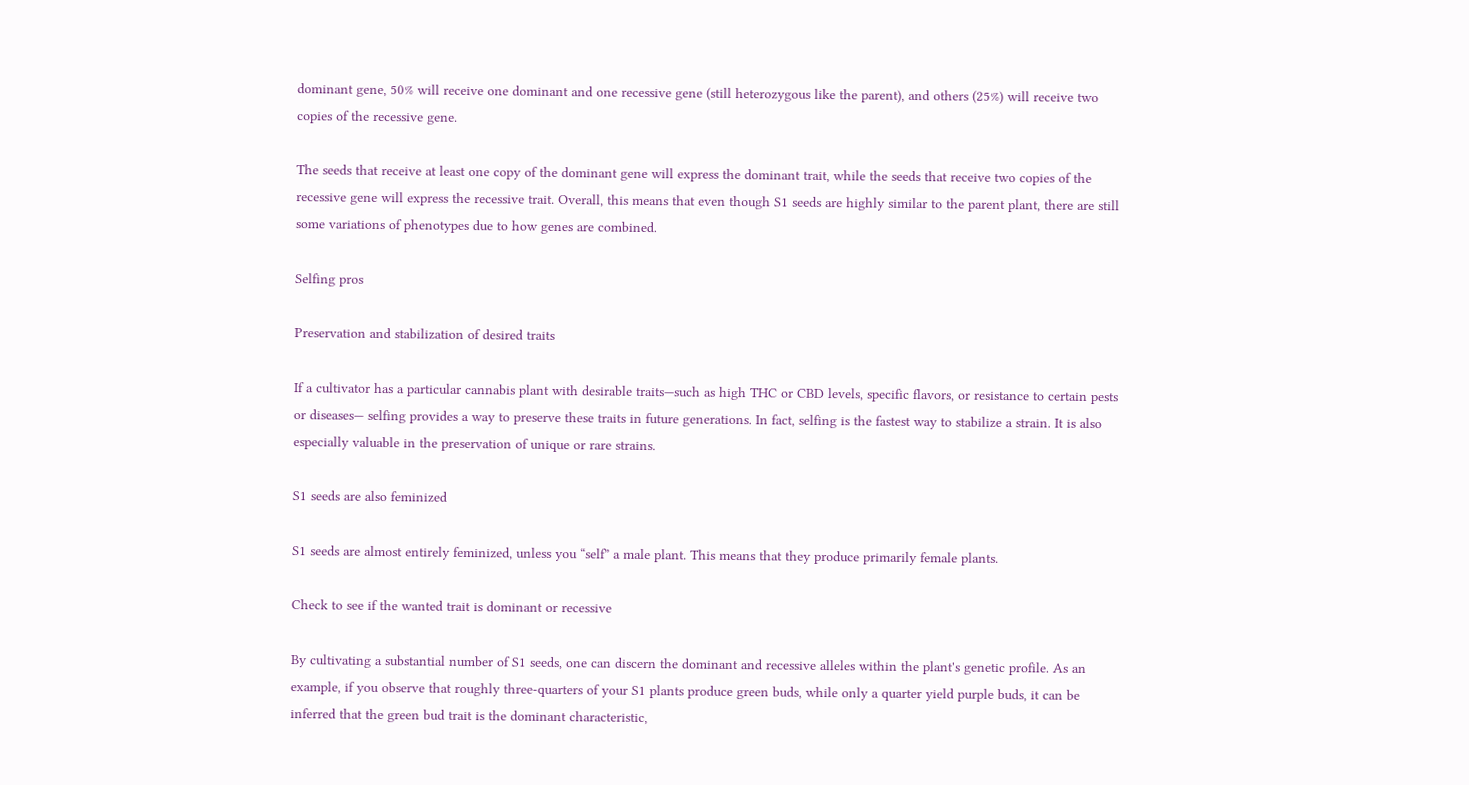dominant gene, 50% will receive one dominant and one recessive gene (still heterozygous like the parent), and others (25%) will receive two copies of the recessive gene.

The seeds that receive at least one copy of the dominant gene will express the dominant trait, while the seeds that receive two copies of the recessive gene will express the recessive trait. Overall, this means that even though S1 seeds are highly similar to the parent plant, there are still some variations of phenotypes due to how genes are combined.

Selfing pros

Preservation and stabilization of desired traits

If a cultivator has a particular cannabis plant with desirable traits—such as high THC or CBD levels, specific flavors, or resistance to certain pests or diseases— selfing provides a way to preserve these traits in future generations. In fact, selfing is the fastest way to stabilize a strain. It is also especially valuable in the preservation of unique or rare strains.

S1 seeds are also feminized

S1 seeds are almost entirely feminized, unless you “self” a male plant. This means that they produce primarily female plants.

Check to see if the wanted trait is dominant or recessive

By cultivating a substantial number of S1 seeds, one can discern the dominant and recessive alleles within the plant's genetic profile. As an example, if you observe that roughly three-quarters of your S1 plants produce green buds, while only a quarter yield purple buds, it can be inferred that the green bud trait is the dominant characteristic,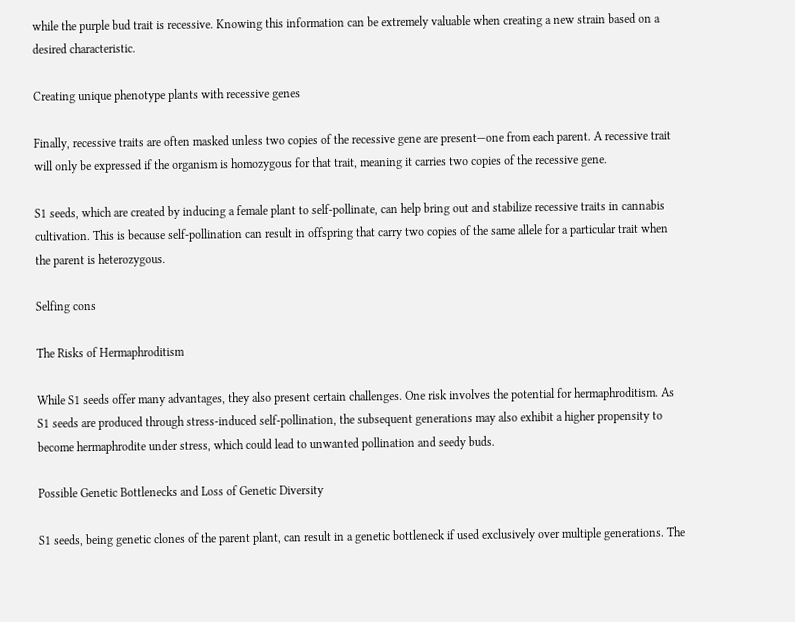while the purple bud trait is recessive. Knowing this information can be extremely valuable when creating a new strain based on a desired characteristic.

Creating unique phenotype plants with recessive genes

Finally, recessive traits are often masked unless two copies of the recessive gene are present—one from each parent. A recessive trait will only be expressed if the organism is homozygous for that trait, meaning it carries two copies of the recessive gene.

S1 seeds, which are created by inducing a female plant to self-pollinate, can help bring out and stabilize recessive traits in cannabis cultivation. This is because self-pollination can result in offspring that carry two copies of the same allele for a particular trait when the parent is heterozygous.

Selfing cons

The Risks of Hermaphroditism

While S1 seeds offer many advantages, they also present certain challenges. One risk involves the potential for hermaphroditism. As S1 seeds are produced through stress-induced self-pollination, the subsequent generations may also exhibit a higher propensity to become hermaphrodite under stress, which could lead to unwanted pollination and seedy buds.

Possible Genetic Bottlenecks and Loss of Genetic Diversity

S1 seeds, being genetic clones of the parent plant, can result in a genetic bottleneck if used exclusively over multiple generations. The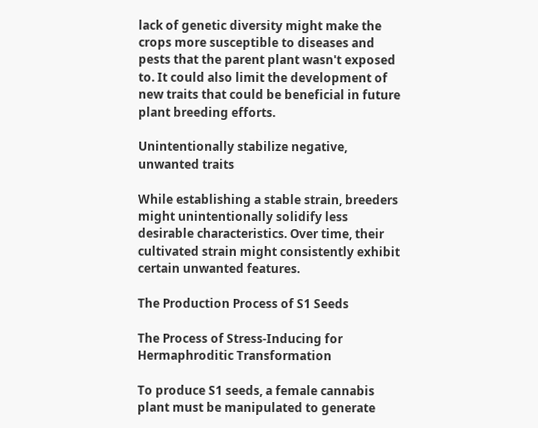lack of genetic diversity might make the crops more susceptible to diseases and pests that the parent plant wasn't exposed to. It could also limit the development of new traits that could be beneficial in future plant breeding efforts.

Unintentionally stabilize negative, unwanted traits

While establishing a stable strain, breeders might unintentionally solidify less desirable characteristics. Over time, their cultivated strain might consistently exhibit certain unwanted features.

The Production Process of S1 Seeds

The Process of Stress-Inducing for Hermaphroditic Transformation

To produce S1 seeds, a female cannabis plant must be manipulated to generate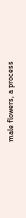male flowers, a process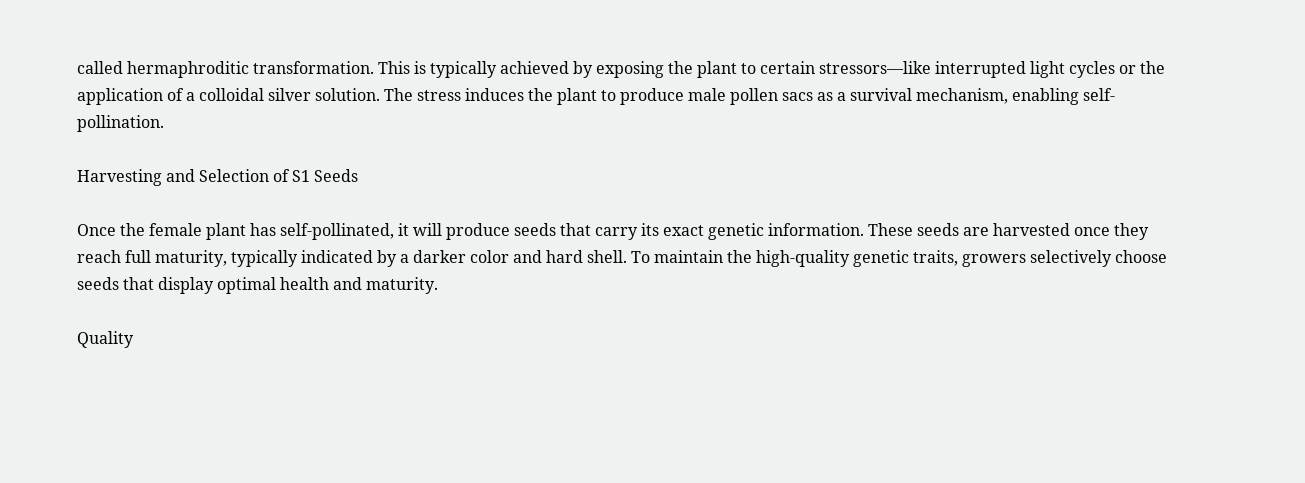called hermaphroditic transformation. This is typically achieved by exposing the plant to certain stressors—like interrupted light cycles or the application of a colloidal silver solution. The stress induces the plant to produce male pollen sacs as a survival mechanism, enabling self-pollination.

Harvesting and Selection of S1 Seeds

Once the female plant has self-pollinated, it will produce seeds that carry its exact genetic information. These seeds are harvested once they reach full maturity, typically indicated by a darker color and hard shell. To maintain the high-quality genetic traits, growers selectively choose seeds that display optimal health and maturity.

Quality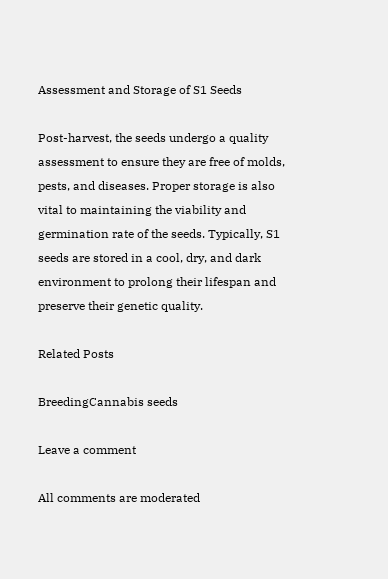Assessment and Storage of S1 Seeds

Post-harvest, the seeds undergo a quality assessment to ensure they are free of molds, pests, and diseases. Proper storage is also vital to maintaining the viability and germination rate of the seeds. Typically, S1 seeds are stored in a cool, dry, and dark environment to prolong their lifespan and preserve their genetic quality.

Related Posts

BreedingCannabis seeds

Leave a comment

All comments are moderated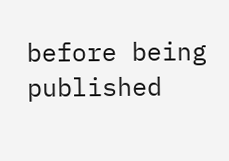before being published